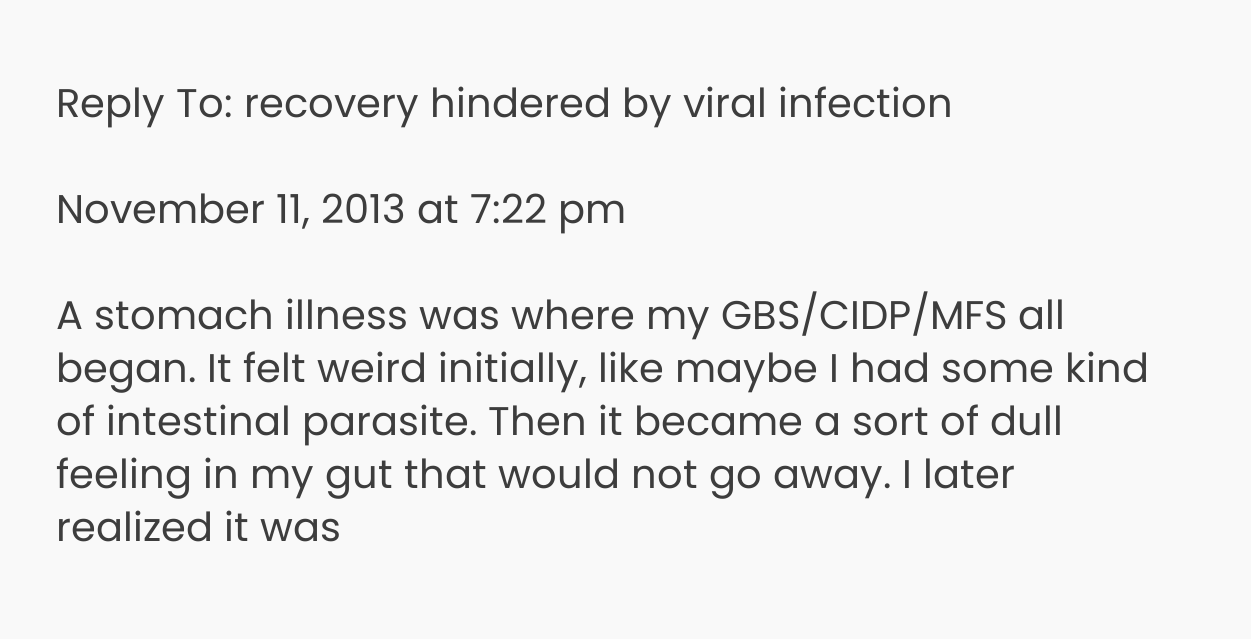Reply To: recovery hindered by viral infection

November 11, 2013 at 7:22 pm

A stomach illness was where my GBS/CIDP/MFS all began. It felt weird initially, like maybe I had some kind of intestinal parasite. Then it became a sort of dull feeling in my gut that would not go away. I later realized it was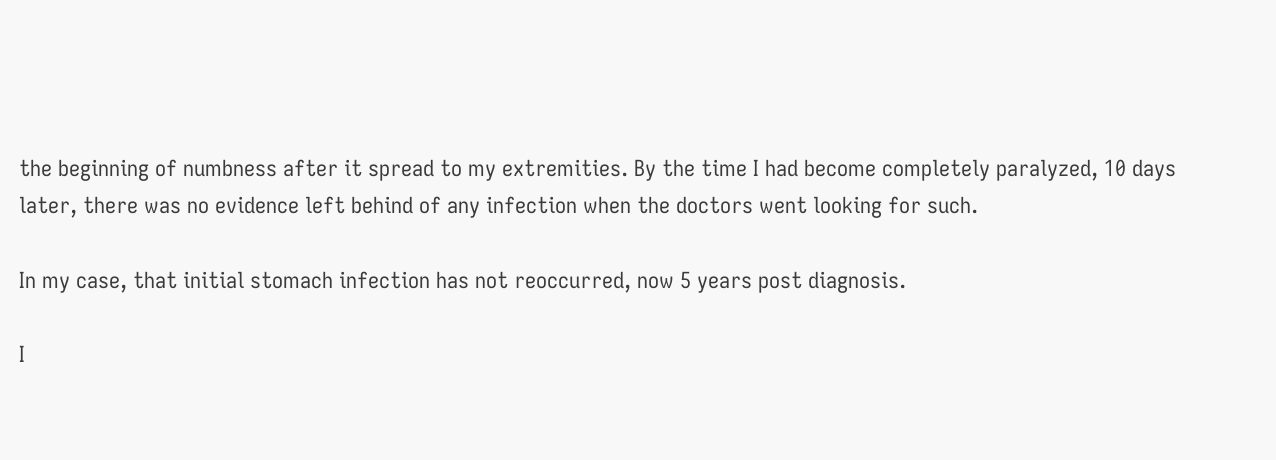the beginning of numbness after it spread to my extremities. By the time I had become completely paralyzed, 10 days later, there was no evidence left behind of any infection when the doctors went looking for such.

In my case, that initial stomach infection has not reoccurred, now 5 years post diagnosis.

I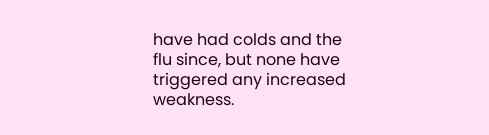have had colds and the flu since, but none have triggered any increased weakness.